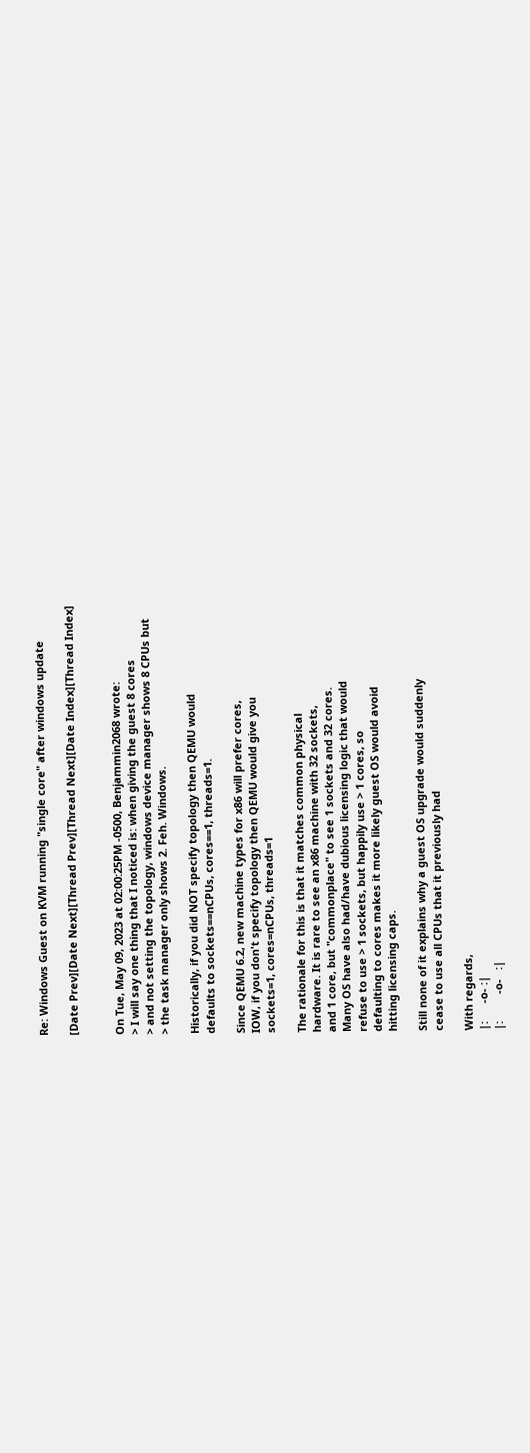Re: Windows Guest on KVM running "single core" after windows update

[Date Prev][Date Next][Thread Prev][Thread Next][Date Index][Thread Index]


On Tue, May 09, 2023 at 02:00:25PM -0500, Benjammin2068 wrote:
> I will say one thing that I noticed is: when giving the guest 8 cores
> and not setting the topology, windows device manager shows 8 CPUs but
> the task manager only shows 2. Feh. Windows.

Historically, if you did NOT specify topology then QEMU would
defaults to sockets==nCPUs, cores==1, threads=1.

Since QEMU 6.2, new machine types for x86 will prefer cores,
IOW, if you don't specify topology then QEMU would give you
sockets=1, cores=nCPUs, threads=1

The rationale for this is that it matches common physical
hardware. It is rare to see an x86 machine with 32 sockets,
and 1 core, but "commonplace" to see 1 sockets and 32 cores.
Many OS have also had/have dubious licensing logic that would
refuse to use > 1 sockets, but happily use > 1 cores, so
defaulting to cores makes it more likely guest OS would avoid
hitting licensing caps.

Still none of it explains why a guest OS upgrade would suddenly
cease to use all CPUs that it previously had

With regards,
|:      -o- :|
|:         -o-   :|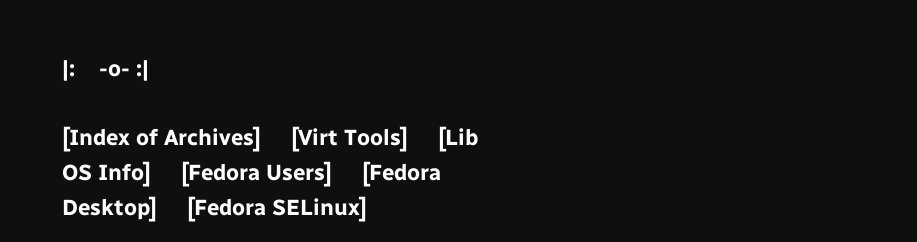|:    -o- :|

[Index of Archives]     [Virt Tools]     [Lib OS Info]     [Fedora Users]     [Fedora Desktop]     [Fedora SELinux]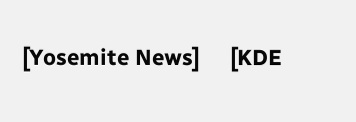[Yosemite News]     [KDE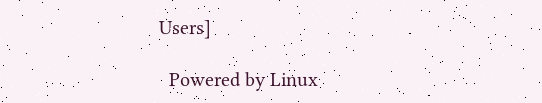Users]

  Powered by Linux